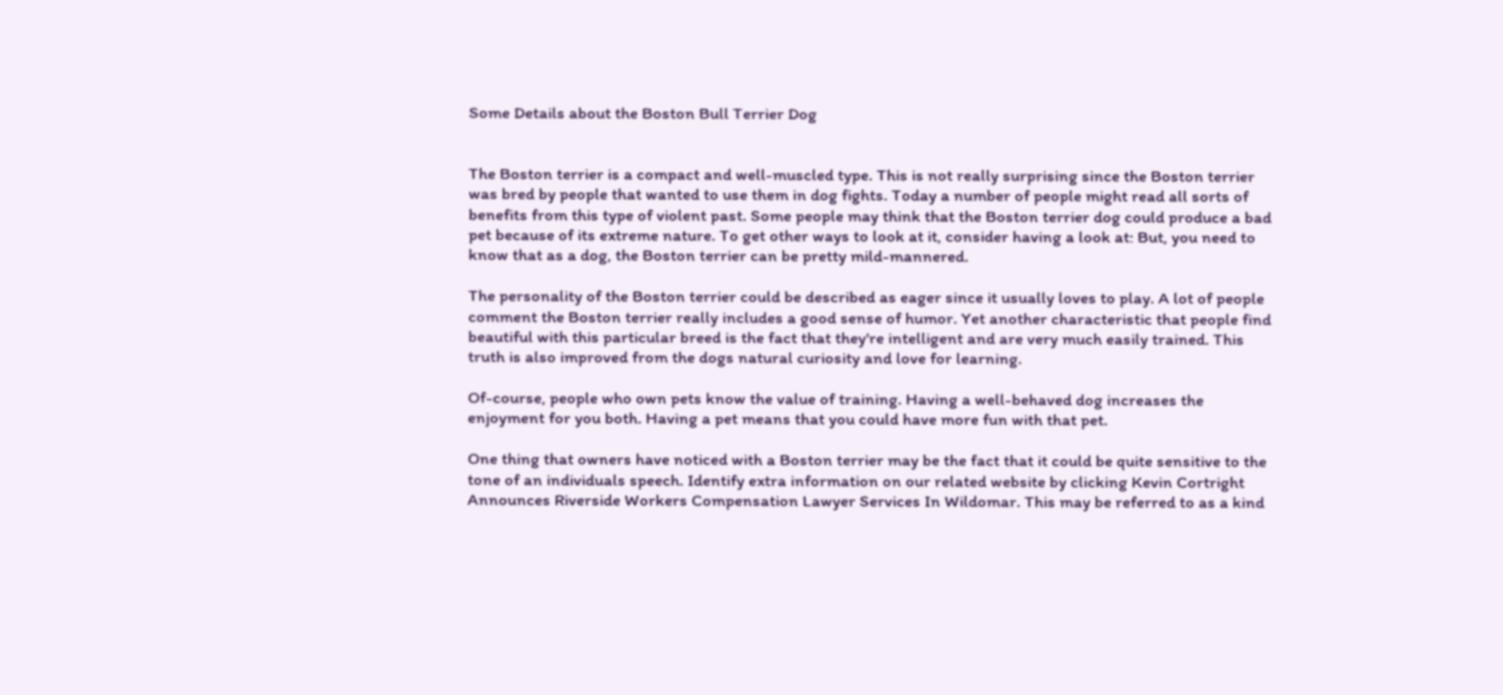Some Details about the Boston Bull Terrier Dog


The Boston terrier is a compact and well-muscled type. This is not really surprising since the Boston terrier was bred by people that wanted to use them in dog fights. Today a number of people might read all sorts of benefits from this type of violent past. Some people may think that the Boston terrier dog could produce a bad pet because of its extreme nature. To get other ways to look at it, consider having a look at: But, you need to know that as a dog, the Boston terrier can be pretty mild-mannered.

The personality of the Boston terrier could be described as eager since it usually loves to play. A lot of people comment the Boston terrier really includes a good sense of humor. Yet another characteristic that people find beautiful with this particular breed is the fact that they're intelligent and are very much easily trained. This truth is also improved from the dogs natural curiosity and love for learning.

Of-course, people who own pets know the value of training. Having a well-behaved dog increases the enjoyment for you both. Having a pet means that you could have more fun with that pet.

One thing that owners have noticed with a Boston terrier may be the fact that it could be quite sensitive to the tone of an individuals speech. Identify extra information on our related website by clicking Kevin Cortright Announces Riverside Workers Compensation Lawyer Services In Wildomar. This may be referred to as a kind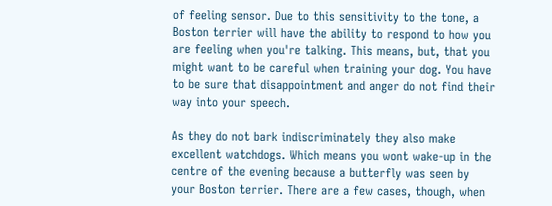of feeling sensor. Due to this sensitivity to the tone, a Boston terrier will have the ability to respond to how you are feeling when you're talking. This means, but, that you might want to be careful when training your dog. You have to be sure that disappointment and anger do not find their way into your speech.

As they do not bark indiscriminately they also make excellent watchdogs. Which means you wont wake-up in the centre of the evening because a butterfly was seen by your Boston terrier. There are a few cases, though, when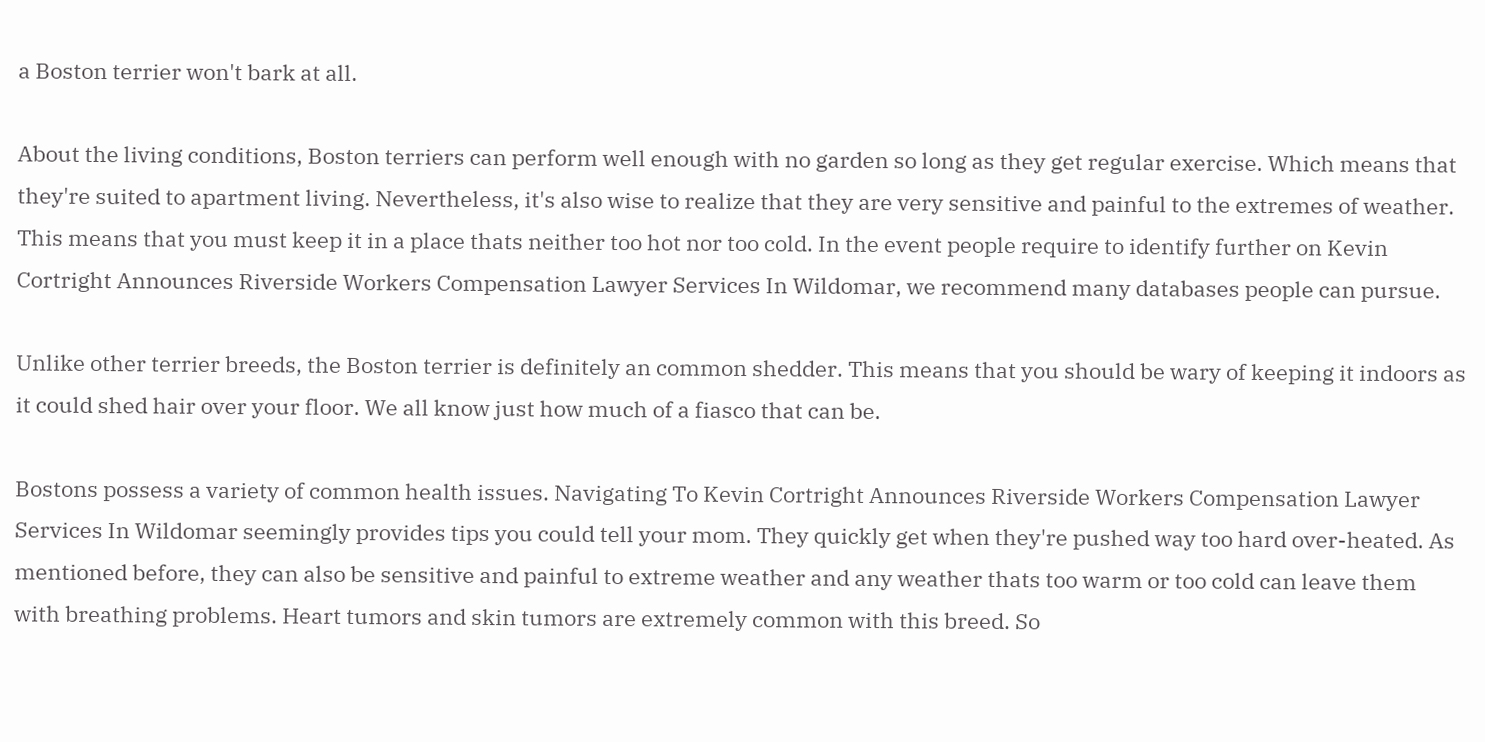a Boston terrier won't bark at all.

About the living conditions, Boston terriers can perform well enough with no garden so long as they get regular exercise. Which means that they're suited to apartment living. Nevertheless, it's also wise to realize that they are very sensitive and painful to the extremes of weather. This means that you must keep it in a place thats neither too hot nor too cold. In the event people require to identify further on Kevin Cortright Announces Riverside Workers Compensation Lawyer Services In Wildomar, we recommend many databases people can pursue.

Unlike other terrier breeds, the Boston terrier is definitely an common shedder. This means that you should be wary of keeping it indoors as it could shed hair over your floor. We all know just how much of a fiasco that can be.

Bostons possess a variety of common health issues. Navigating To Kevin Cortright Announces Riverside Workers Compensation Lawyer Services In Wildomar seemingly provides tips you could tell your mom. They quickly get when they're pushed way too hard over-heated. As mentioned before, they can also be sensitive and painful to extreme weather and any weather thats too warm or too cold can leave them with breathing problems. Heart tumors and skin tumors are extremely common with this breed. So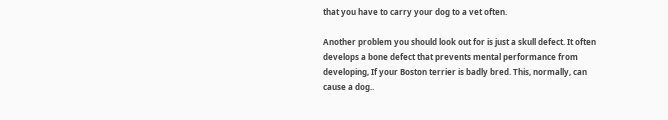that you have to carry your dog to a vet often.

Another problem you should look out for is just a skull defect. It often develops a bone defect that prevents mental performance from developing, If your Boston terrier is badly bred. This, normally, can cause a dog..